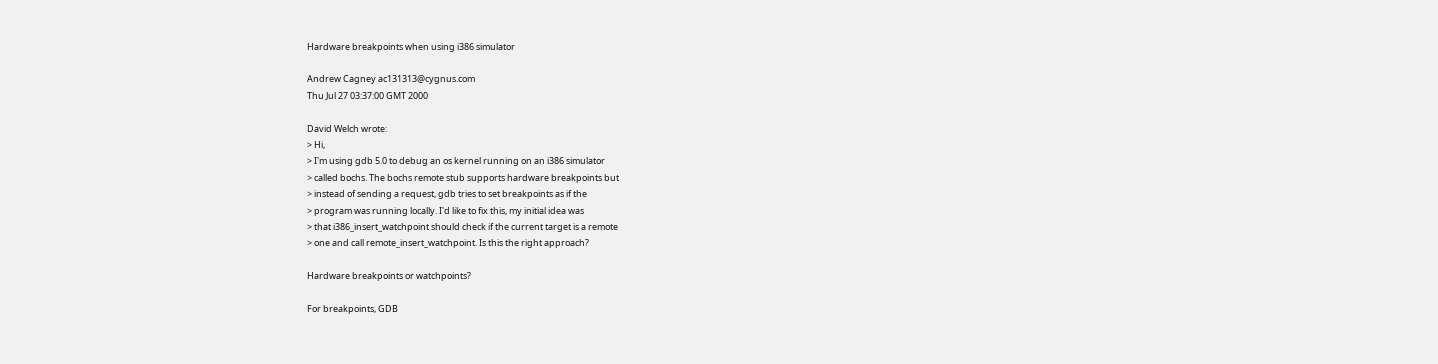Hardware breakpoints when using i386 simulator

Andrew Cagney ac131313@cygnus.com
Thu Jul 27 03:37:00 GMT 2000

David Welch wrote:
> Hi,
> I'm using gdb 5.0 to debug an os kernel running on an i386 simulator
> called bochs. The bochs remote stub supports hardware breakpoints but
> instead of sending a request, gdb tries to set breakpoints as if the
> program was running locally. I'd like to fix this, my initial idea was
> that i386_insert_watchpoint should check if the current target is a remote
> one and call remote_insert_watchpoint. Is this the right approach?

Hardware breakpoints or watchpoints?

For breakpoints, GDB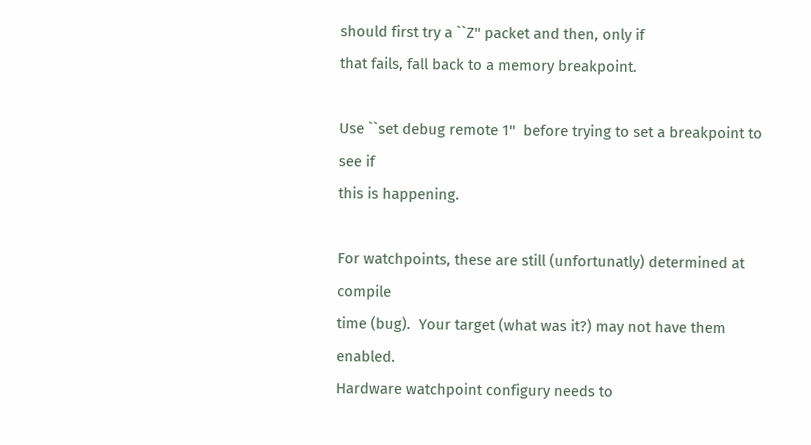should first try a ``Z'' packet and then, only if
that fails, fall back to a memory breakpoint.

Use ``set debug remote 1''  before trying to set a breakpoint to see if
this is happening.

For watchpoints, these are still (unfortunatly) determined at compile
time (bug).  Your target (what was it?) may not have them enabled.
Hardware watchpoint configury needs to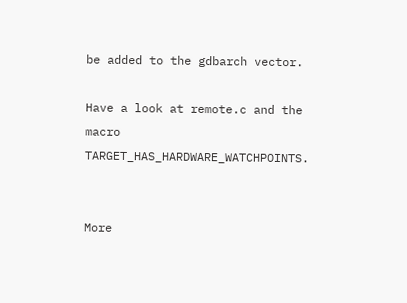be added to the gdbarch vector.

Have a look at remote.c and the macro TARGET_HAS_HARDWARE_WATCHPOINTS.


More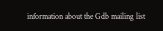information about the Gdb mailing list